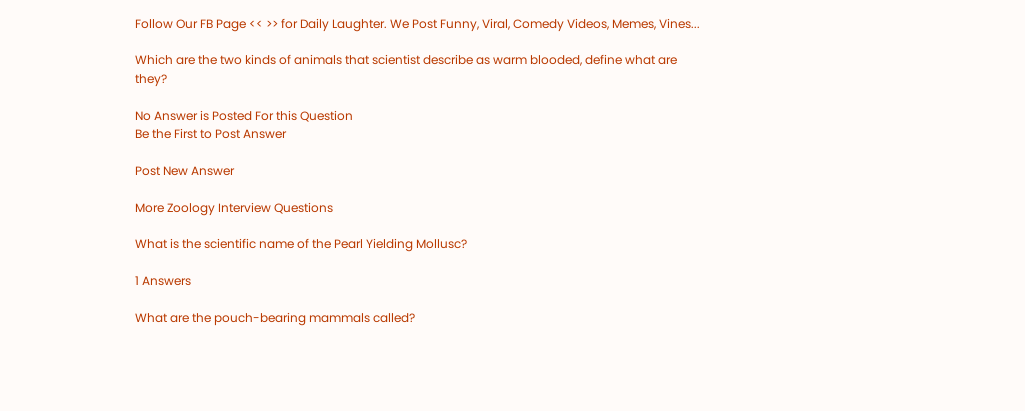Follow Our FB Page << >> for Daily Laughter. We Post Funny, Viral, Comedy Videos, Memes, Vines...

Which are the two kinds of animals that scientist describe as warm blooded, define what are they?

No Answer is Posted For this Question
Be the First to Post Answer

Post New Answer

More Zoology Interview Questions

What is the scientific name of the Pearl Yielding Mollusc?

1 Answers

What are the pouch-bearing mammals called?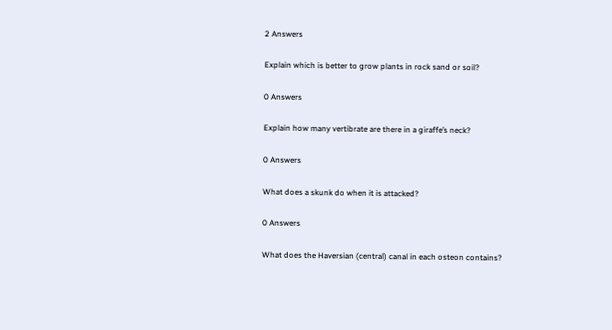2 Answers

Explain which is better to grow plants in rock sand or soil?

0 Answers

Explain how many vertibrate are there in a giraffe’s neck?

0 Answers

What does a skunk do when it is attacked?

0 Answers

What does the Haversian (central) canal in each osteon contains?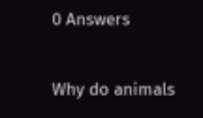0 Answers

Why do animals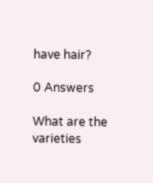have hair?

0 Answers

What are the varieties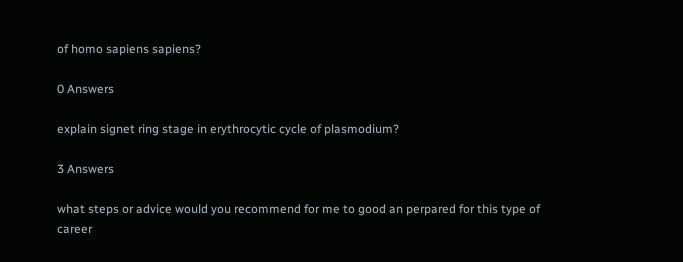of homo sapiens sapiens?

0 Answers

explain signet ring stage in erythrocytic cycle of plasmodium?

3 Answers

what steps or advice would you recommend for me to good an perpared for this type of career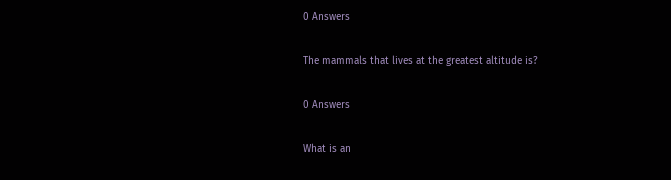0 Answers

The mammals that lives at the greatest altitude is?

0 Answers

What is an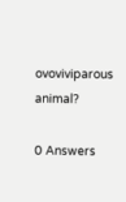ovoviviparous animal?

0 Answers